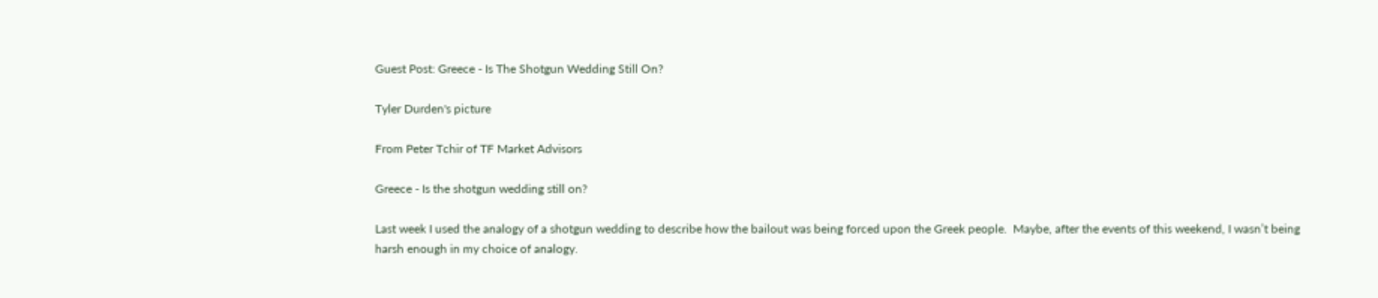Guest Post: Greece - Is The Shotgun Wedding Still On?

Tyler Durden's picture

From Peter Tchir of TF Market Advisors

Greece - Is the shotgun wedding still on?

Last week I used the analogy of a shotgun wedding to describe how the bailout was being forced upon the Greek people.  Maybe, after the events of this weekend, I wasn’t being harsh enough in my choice of analogy.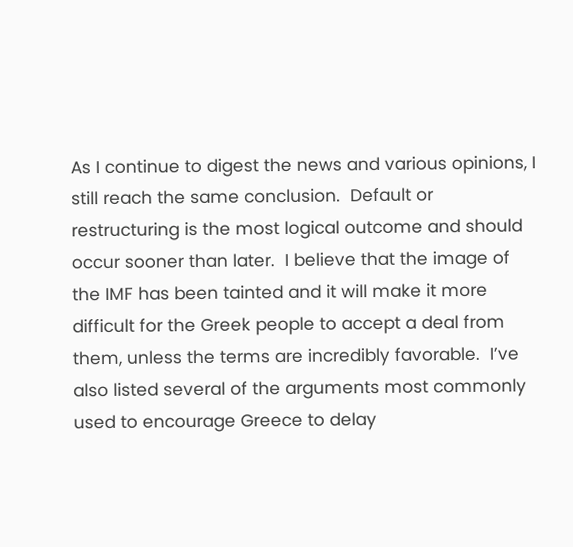As I continue to digest the news and various opinions, I still reach the same conclusion.  Default or restructuring is the most logical outcome and should occur sooner than later.  I believe that the image of the IMF has been tainted and it will make it more difficult for the Greek people to accept a deal from them, unless the terms are incredibly favorable.  I’ve also listed several of the arguments most commonly used to encourage Greece to delay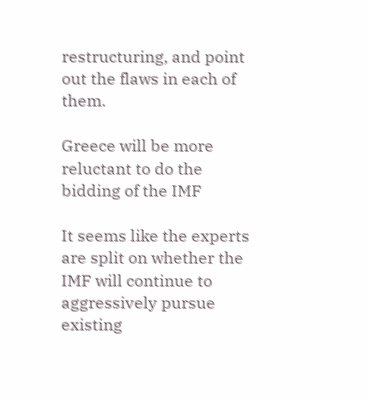restructuring, and point out the flaws in each of them.

Greece will be more reluctant to do the bidding of the IMF

It seems like the experts are split on whether the IMF will continue to aggressively pursue existing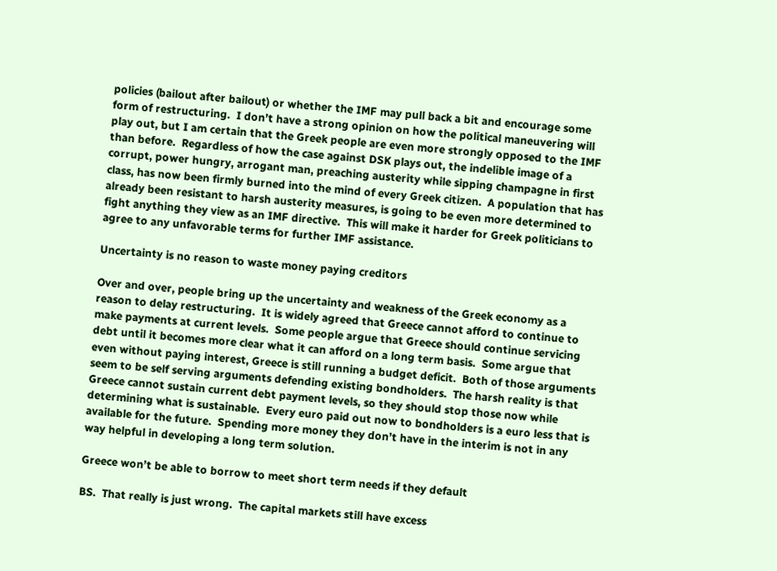policies (bailout after bailout) or whether the IMF may pull back a bit and encourage some form of restructuring.  I don’t have a strong opinion on how the political maneuvering will play out, but I am certain that the Greek people are even more strongly opposed to the IMF than before.  Regardless of how the case against DSK plays out, the indelible image of a corrupt, power hungry, arrogant man, preaching austerity while sipping champagne in first class, has now been firmly burned into the mind of every Greek citizen.  A population that has already been resistant to harsh austerity measures, is going to be even more determined to fight anything they view as an IMF directive.  This will make it harder for Greek politicians to agree to any unfavorable terms for further IMF assistance.

Uncertainty is no reason to waste money paying creditors

Over and over, people bring up the uncertainty and weakness of the Greek economy as a reason to delay restructuring.  It is widely agreed that Greece cannot afford to continue to make payments at current levels.  Some people argue that Greece should continue servicing debt until it becomes more clear what it can afford on a long term basis.  Some argue that even without paying interest, Greece is still running a budget deficit.  Both of those arguments seem to be self serving arguments defending existing bondholders.  The harsh reality is that Greece cannot sustain current debt payment levels, so they should stop those now while determining what is sustainable.  Every euro paid out now to bondholders is a euro less that is available for the future.  Spending more money they don’t have in the interim is not in any way helpful in developing a long term solution.

Greece won’t be able to borrow to meet short term needs if they default

BS.  That really is just wrong.  The capital markets still have excess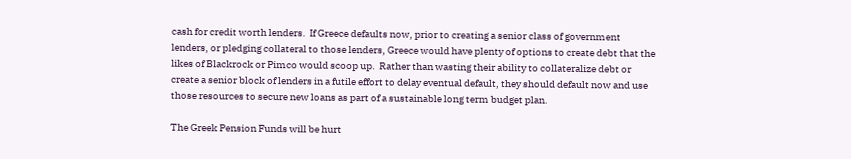cash for credit worth lenders.  If Greece defaults now, prior to creating a senior class of government lenders, or pledging collateral to those lenders, Greece would have plenty of options to create debt that the likes of Blackrock or Pimco would scoop up.  Rather than wasting their ability to collateralize debt or create a senior block of lenders in a futile effort to delay eventual default, they should default now and use those resources to secure new loans as part of a sustainable long term budget plan.

The Greek Pension Funds will be hurt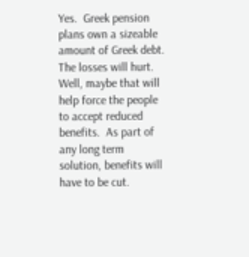Yes.  Greek pension plans own a sizeable amount of Greek debt.  The losses will hurt.  Well, maybe that will help force the people to accept reduced benefits.  As part of any long term solution, benefits will have to be cut.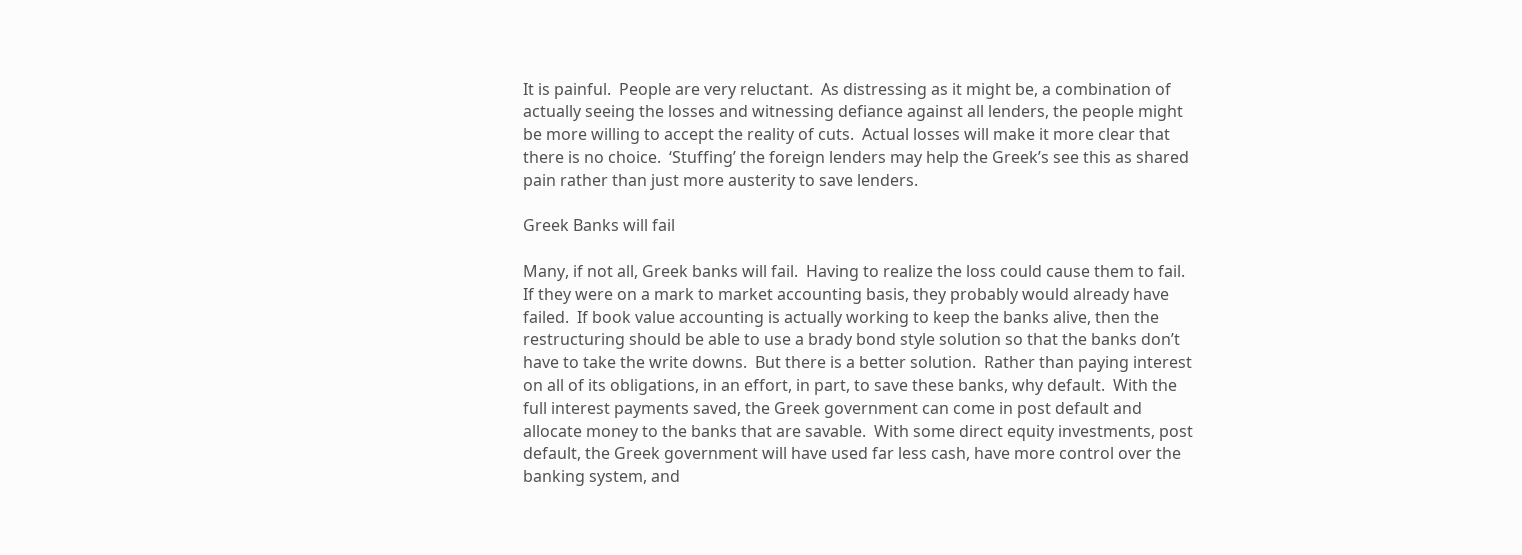It is painful.  People are very reluctant.  As distressing as it might be, a combination of actually seeing the losses and witnessing defiance against all lenders, the people might be more willing to accept the reality of cuts.  Actual losses will make it more clear that there is no choice.  ‘Stuffing’ the foreign lenders may help the Greek’s see this as shared pain rather than just more austerity to save lenders.

Greek Banks will fail

Many, if not all, Greek banks will fail.  Having to realize the loss could cause them to fail.  If they were on a mark to market accounting basis, they probably would already have failed.  If book value accounting is actually working to keep the banks alive, then the restructuring should be able to use a brady bond style solution so that the banks don’t have to take the write downs.  But there is a better solution.  Rather than paying interest on all of its obligations, in an effort, in part, to save these banks, why default.  With the full interest payments saved, the Greek government can come in post default and allocate money to the banks that are savable.  With some direct equity investments, post default, the Greek government will have used far less cash, have more control over the banking system, and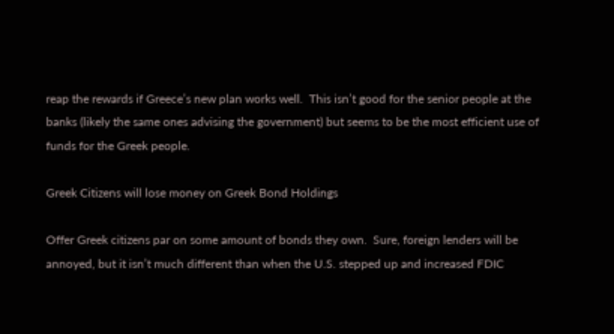reap the rewards if Greece’s new plan works well.  This isn’t good for the senior people at the banks (likely the same ones advising the government) but seems to be the most efficient use of funds for the Greek people.

Greek Citizens will lose money on Greek Bond Holdings

Offer Greek citizens par on some amount of bonds they own.  Sure, foreign lenders will be annoyed, but it isn’t much different than when the U.S. stepped up and increased FDIC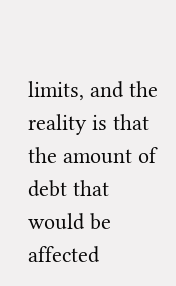limits, and the reality is that the amount of debt that would be affected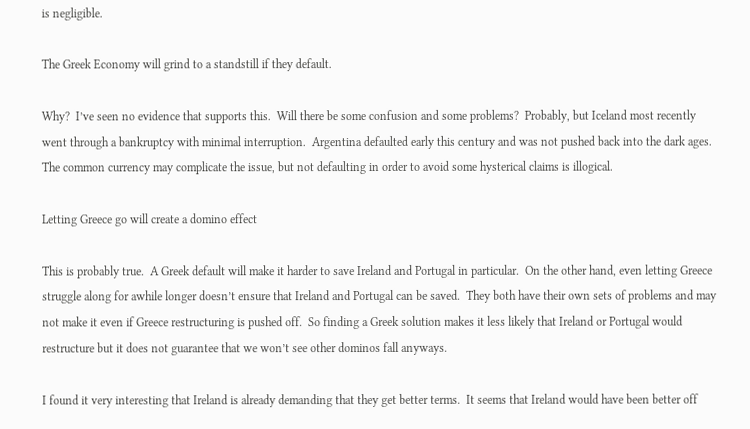is negligible.

The Greek Economy will grind to a standstill if they default.

Why?  I’ve seen no evidence that supports this.  Will there be some confusion and some problems?  Probably, but Iceland most recently went through a bankruptcy with minimal interruption.  Argentina defaulted early this century and was not pushed back into the dark ages.   The common currency may complicate the issue, but not defaulting in order to avoid some hysterical claims is illogical.

Letting Greece go will create a domino effect

This is probably true.  A Greek default will make it harder to save Ireland and Portugal in particular.  On the other hand, even letting Greece struggle along for awhile longer doesn’t ensure that Ireland and Portugal can be saved.  They both have their own sets of problems and may not make it even if Greece restructuring is pushed off.  So finding a Greek solution makes it less likely that Ireland or Portugal would restructure but it does not guarantee that we won’t see other dominos fall anyways.

I found it very interesting that Ireland is already demanding that they get better terms.  It seems that Ireland would have been better off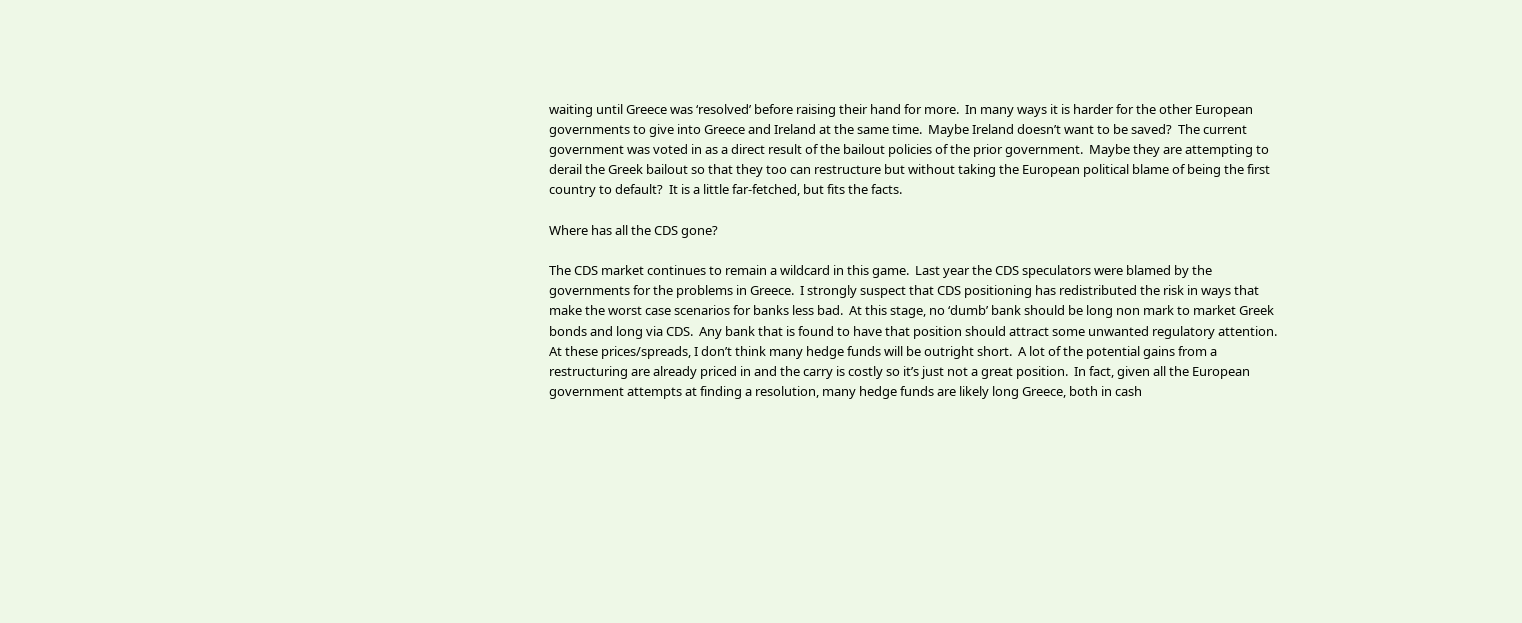waiting until Greece was ‘resolved’ before raising their hand for more.  In many ways it is harder for the other European governments to give into Greece and Ireland at the same time.  Maybe Ireland doesn’t want to be saved?  The current government was voted in as a direct result of the bailout policies of the prior government.  Maybe they are attempting to derail the Greek bailout so that they too can restructure but without taking the European political blame of being the first country to default?  It is a little far-fetched, but fits the facts.

Where has all the CDS gone?

The CDS market continues to remain a wildcard in this game.  Last year the CDS speculators were blamed by the governments for the problems in Greece.  I strongly suspect that CDS positioning has redistributed the risk in ways that make the worst case scenarios for banks less bad.  At this stage, no ‘dumb’ bank should be long non mark to market Greek bonds and long via CDS.  Any bank that is found to have that position should attract some unwanted regulatory attention.  At these prices/spreads, I don’t think many hedge funds will be outright short.  A lot of the potential gains from a restructuring are already priced in and the carry is costly so it’s just not a great position.  In fact, given all the European government attempts at finding a resolution, many hedge funds are likely long Greece, both in cash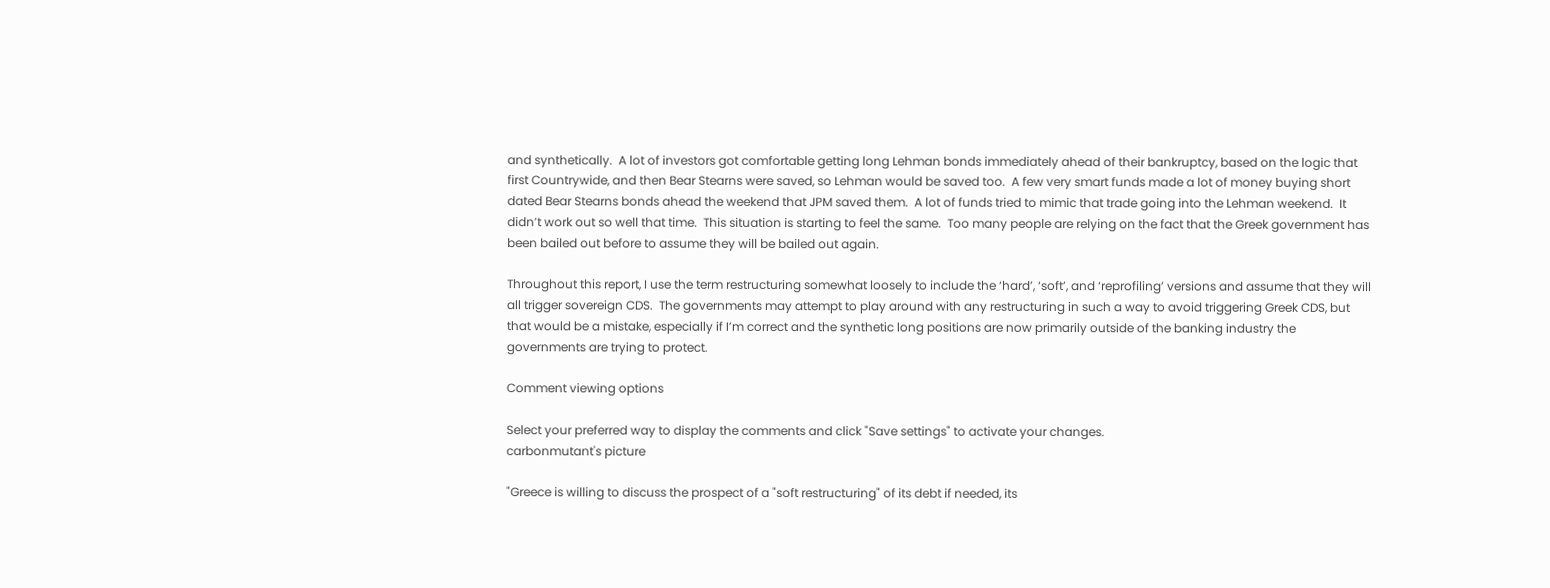and synthetically.  A lot of investors got comfortable getting long Lehman bonds immediately ahead of their bankruptcy, based on the logic that first Countrywide, and then Bear Stearns were saved, so Lehman would be saved too.  A few very smart funds made a lot of money buying short dated Bear Stearns bonds ahead the weekend that JPM saved them.  A lot of funds tried to mimic that trade going into the Lehman weekend.  It didn’t work out so well that time.  This situation is starting to feel the same.  Too many people are relying on the fact that the Greek government has been bailed out before to assume they will be bailed out again.

Throughout this report, I use the term restructuring somewhat loosely to include the ‘hard’, ‘soft’, and ‘reprofiling’ versions and assume that they will all trigger sovereign CDS.  The governments may attempt to play around with any restructuring in such a way to avoid triggering Greek CDS, but that would be a mistake, especially if I’m correct and the synthetic long positions are now primarily outside of the banking industry the governments are trying to protect.

Comment viewing options

Select your preferred way to display the comments and click "Save settings" to activate your changes.
carbonmutant's picture

"Greece is willing to discuss the prospect of a "soft restructuring" of its debt if needed, its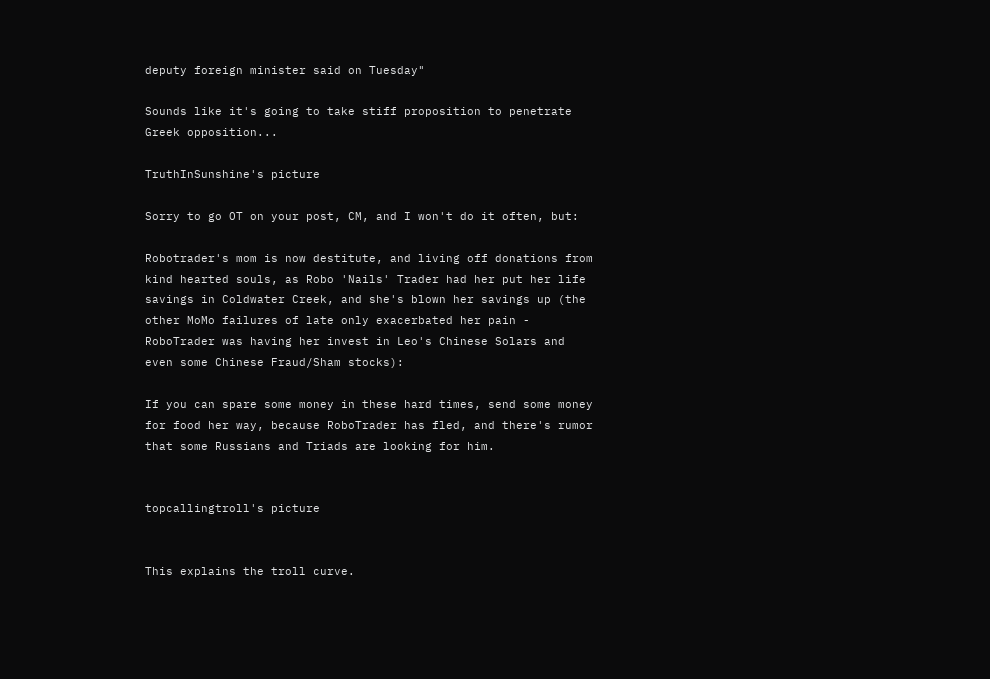deputy foreign minister said on Tuesday"

Sounds like it's going to take stiff proposition to penetrate Greek opposition...

TruthInSunshine's picture

Sorry to go OT on your post, CM, and I won't do it often, but:

Robotrader's mom is now destitute, and living off donations from kind hearted souls, as Robo 'Nails' Trader had her put her life savings in Coldwater Creek, and she's blown her savings up (the other MoMo failures of late only exacerbated her pain - RoboTrader was having her invest in Leo's Chinese Solars and even some Chinese Fraud/Sham stocks):

If you can spare some money in these hard times, send some money for food her way, because RoboTrader has fled, and there's rumor that some Russians and Triads are looking for him.


topcallingtroll's picture


This explains the troll curve.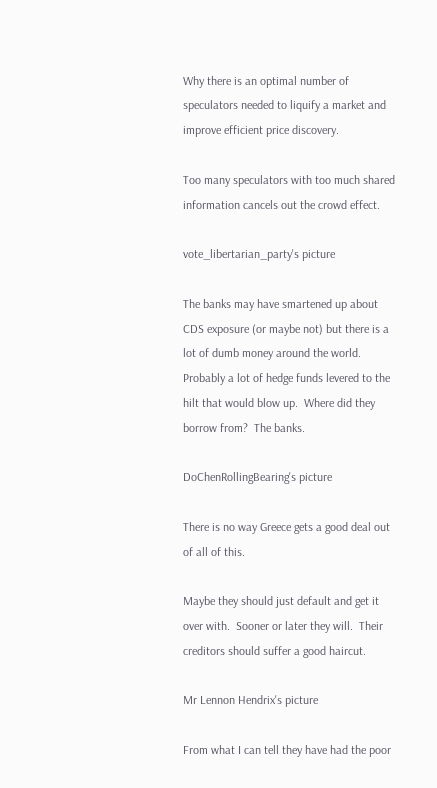Why there is an optimal number of speculators needed to liquify a market and improve efficient price discovery.

Too many speculators with too much shared information cancels out the crowd effect.

vote_libertarian_party's picture

The banks may have smartened up about CDS exposure (or maybe not) but there is a lot of dumb money around the world.  Probably a lot of hedge funds levered to the hilt that would blow up.  Where did they borrow from?  The banks.

DoChenRollingBearing's picture

There is no way Greece gets a good deal out of all of this.

Maybe they should just default and get it over with.  Sooner or later they will.  Their creditors should suffer a good haircut.

Mr Lennon Hendrix's picture

From what I can tell they have had the poor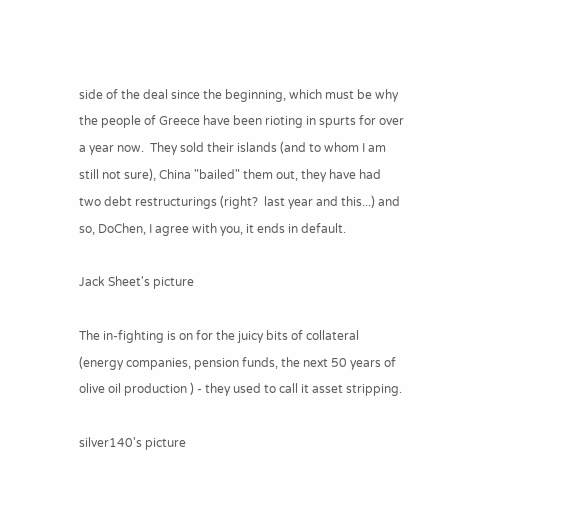side of the deal since the beginning, which must be why the people of Greece have been rioting in spurts for over a year now.  They sold their islands (and to whom I am still not sure), China "bailed" them out, they have had two debt restructurings (right?  last year and this...) and so, DoChen, I agree with you, it ends in default.

Jack Sheet's picture

The in-fighting is on for the juicy bits of collateral (energy companies, pension funds, the next 50 years of olive oil production ) - they used to call it asset stripping.

silver140's picture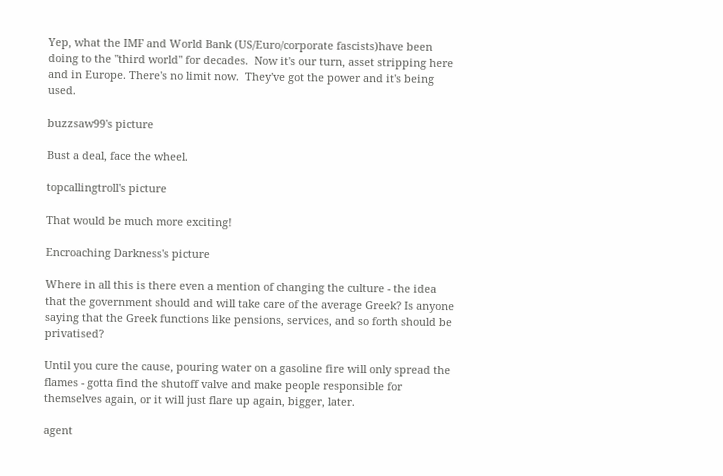Yep, what the IMF and World Bank (US/Euro/corporate fascists)have been doing to the "third world" for decades.  Now it's our turn, asset stripping here and in Europe. There's no limit now.  They've got the power and it's being used.

buzzsaw99's picture

Bust a deal, face the wheel.

topcallingtroll's picture

That would be much more exciting!

Encroaching Darkness's picture

Where in all this is there even a mention of changing the culture - the idea that the government should and will take care of the average Greek? Is anyone saying that the Greek functions like pensions, services, and so forth should be privatised?

Until you cure the cause, pouring water on a gasoline fire will only spread the flames - gotta find the shutoff valve and make people responsible for themselves again, or it will just flare up again, bigger, later.

agent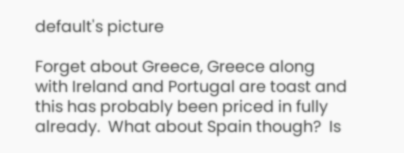default's picture

Forget about Greece, Greece along with Ireland and Portugal are toast and this has probably been priced in fully already.  What about Spain though?  Is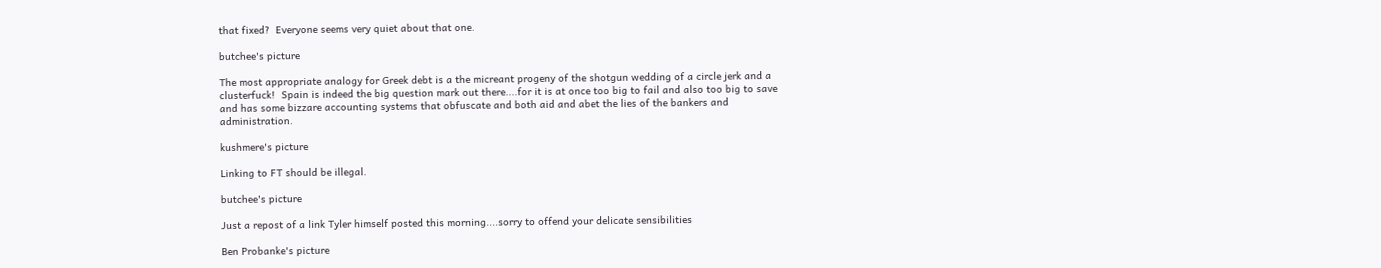that fixed?  Everyone seems very quiet about that one.

butchee's picture

The most appropriate analogy for Greek debt is a the micreant progeny of the shotgun wedding of a circle jerk and a clusterfuck!  Spain is indeed the big question mark out there....for it is at once too big to fail and also too big to save and has some bizzare accounting systems that obfuscate and both aid and abet the lies of the bankers and administration.

kushmere's picture

Linking to FT should be illegal.

butchee's picture

Just a repost of a link Tyler himself posted this morning....sorry to offend your delicate sensibilities

Ben Probanke's picture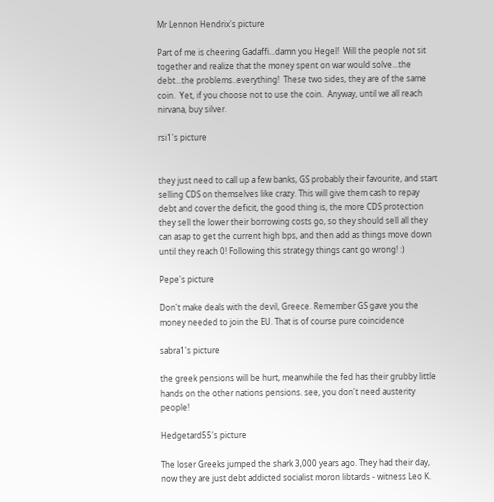Mr Lennon Hendrix's picture

Part of me is cheering Gadaffi...damn you Hegel!  Will the people not sit together and realize that the money spent on war would solve...the debt...the problems..everything!  These two sides, they are of the same coin.  Yet, if you choose not to use the coin.  Anyway, until we all reach nirvana, buy silver.

rsi1's picture


they just need to call up a few banks, GS probably their favourite, and start selling CDS on themselves like crazy. This will give them cash to repay debt and cover the deficit, the good thing is, the more CDS protection they sell the lower their borrowing costs go, so they should sell all they can asap to get the current high bps, and then add as things move down until they reach 0! Following this strategy things cant go wrong! :)

Pepe's picture

Don't make deals with the devil, Greece. Remember GS gave you the money needed to join the EU. That is of course pure coincidence

sabra1's picture

the greek pensions will be hurt, meanwhile the fed has their grubby little hands on the other nations pensions. see, you don't need austerity people!

Hedgetard55's picture

The loser Greeks jumped the shark 3,000 years ago. They had their day, now they are just debt addicted socialist moron libtards - witness Leo K.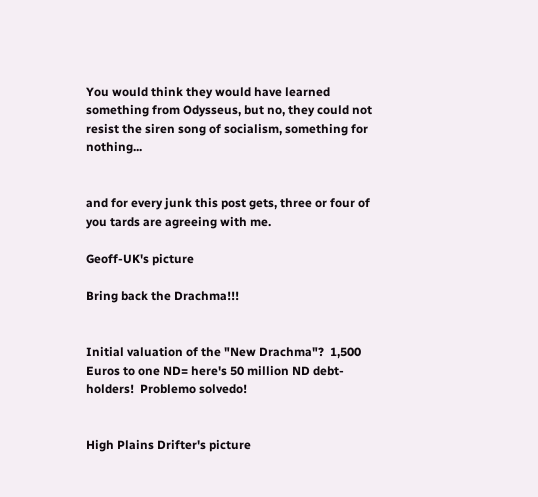You would think they would have learned something from Odysseus, but no, they could not resist the siren song of socialism, something for nothing...


and for every junk this post gets, three or four of you tards are agreeing with me.

Geoff-UK's picture

Bring back the Drachma!!!


Initial valuation of the "New Drachma"?  1,500 Euros to one ND= here's 50 million ND debt-holders!  Problemo solvedo!


High Plains Drifter's picture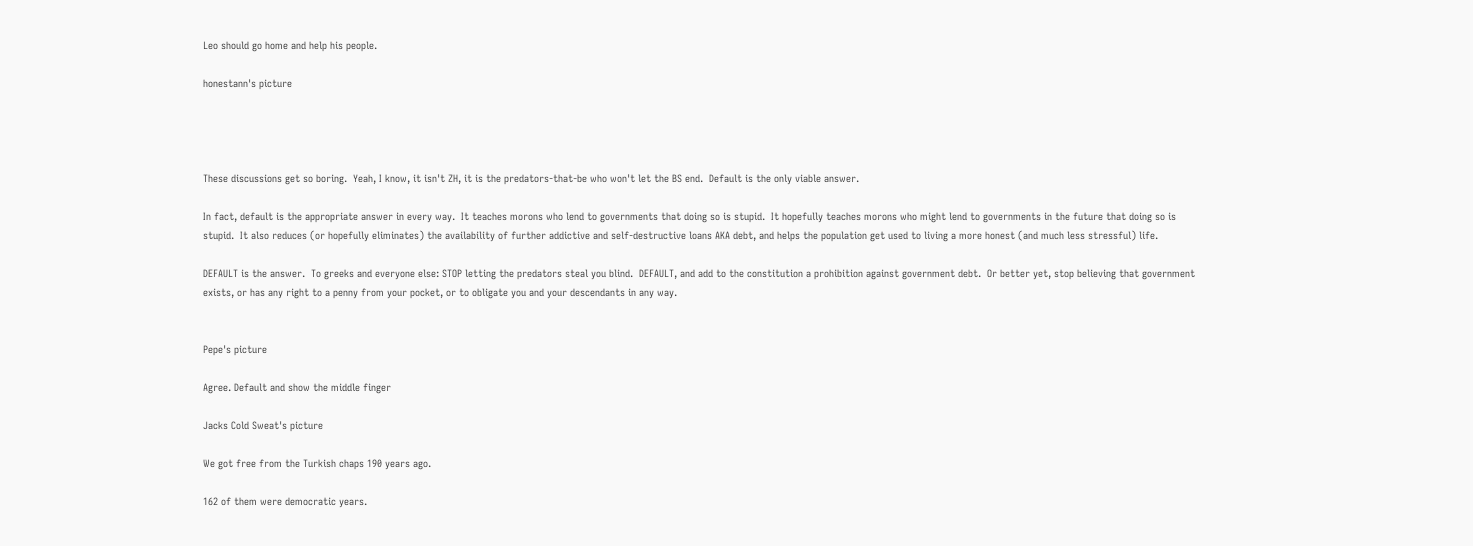Leo should go home and help his people.

honestann's picture




These discussions get so boring.  Yeah, I know, it isn't ZH, it is the predators-that-be who won't let the BS end.  Default is the only viable answer.

In fact, default is the appropriate answer in every way.  It teaches morons who lend to governments that doing so is stupid.  It hopefully teaches morons who might lend to governments in the future that doing so is stupid.  It also reduces (or hopefully eliminates) the availability of further addictive and self-destructive loans AKA debt, and helps the population get used to living a more honest (and much less stressful) life.

DEFAULT is the answer.  To greeks and everyone else: STOP letting the predators steal you blind.  DEFAULT, and add to the constitution a prohibition against government debt.  Or better yet, stop believing that government exists, or has any right to a penny from your pocket, or to obligate you and your descendants in any way.


Pepe's picture

Agree. Default and show the middle finger

Jacks Cold Sweat's picture

We got free from the Turkish chaps 190 years ago.

162 of them were democratic years.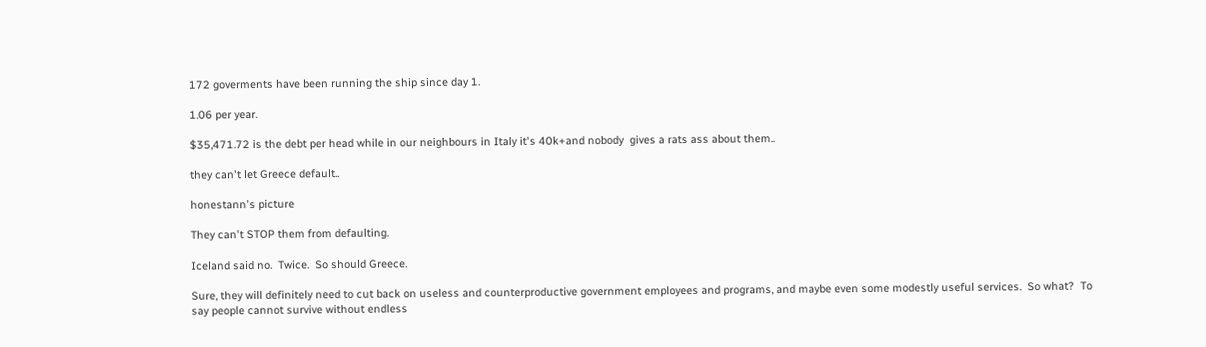172 goverments have been running the ship since day 1.

1.06 per year.

$35,471.72 is the debt per head while in our neighbours in Italy it's 40k+and nobody  gives a rats ass about them..

they can't let Greece default..

honestann's picture

They can't STOP them from defaulting.

Iceland said no.  Twice.  So should Greece.

Sure, they will definitely need to cut back on useless and counterproductive government employees and programs, and maybe even some modestly useful services.  So what?  To say people cannot survive without endless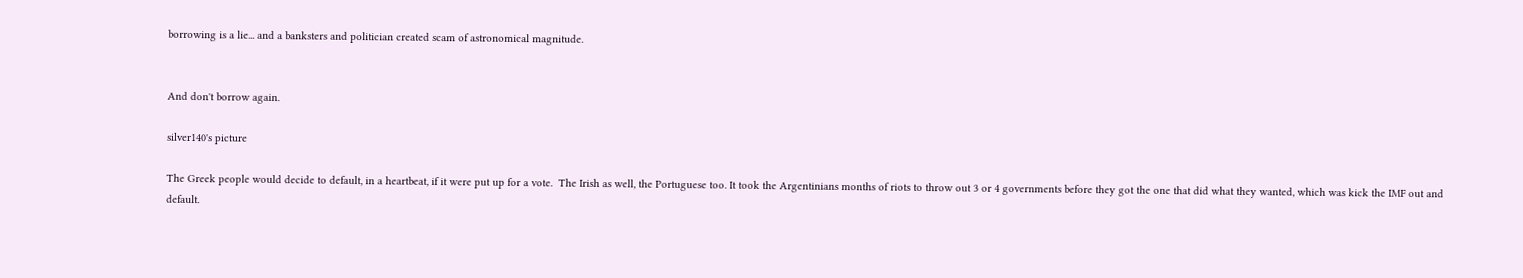borrowing is a lie... and a banksters and politician created scam of astronomical magnitude.


And don't borrow again.

silver140's picture

The Greek people would decide to default, in a heartbeat, if it were put up for a vote.  The Irish as well, the Portuguese too. It took the Argentinians months of riots to throw out 3 or 4 governments before they got the one that did what they wanted, which was kick the IMF out and default.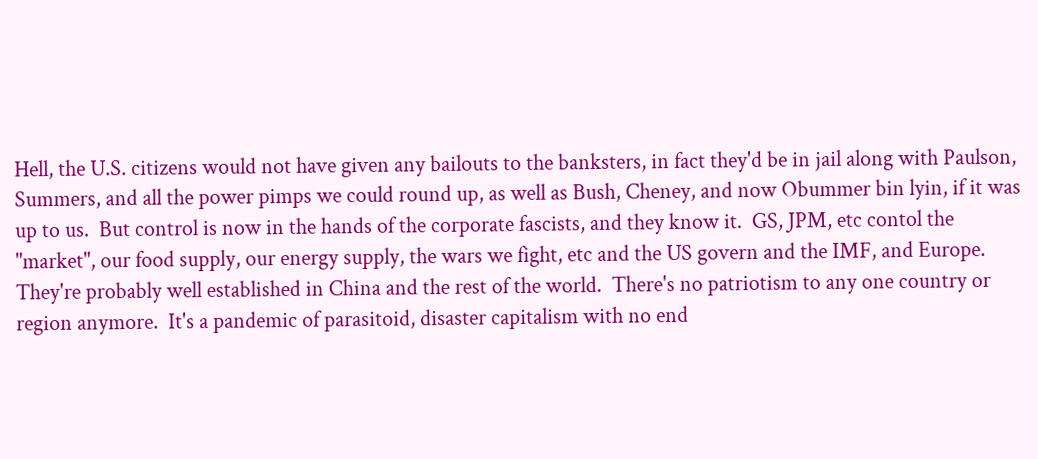Hell, the U.S. citizens would not have given any bailouts to the banksters, in fact they'd be in jail along with Paulson, Summers, and all the power pimps we could round up, as well as Bush, Cheney, and now Obummer bin lyin, if it was up to us.  But control is now in the hands of the corporate fascists, and they know it.  GS, JPM, etc contol the "market", our food supply, our energy supply, the wars we fight, etc and the US govern and the IMF, and Europe.  They're probably well established in China and the rest of the world.  There's no patriotism to any one country or region anymore.  It's a pandemic of parasitoid, disaster capitalism with no end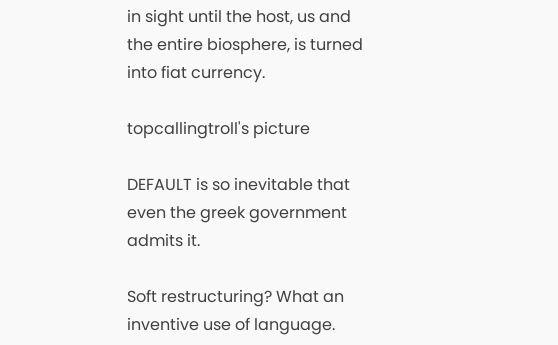in sight until the host, us and the entire biosphere, is turned into fiat currency.

topcallingtroll's picture

DEFAULT is so inevitable that even the greek government admits it.

Soft restructuring? What an inventive use of language.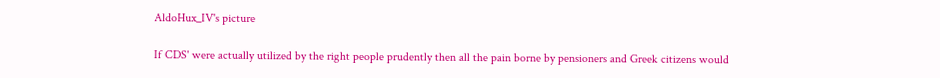AldoHux_IV's picture

If CDS' were actually utilized by the right people prudently then all the pain borne by pensioners and Greek citizens would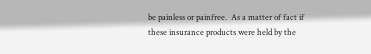be painless or painfree.  As a matter of fact if these insurance products were held by the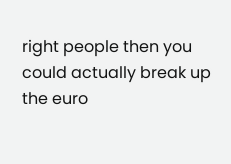right people then you could actually break up the euro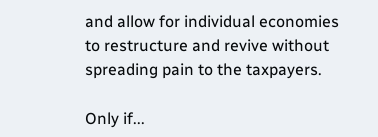and allow for individual economies to restructure and revive without spreading pain to the taxpayers.

Only if...